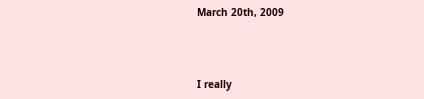March 20th, 2009



I really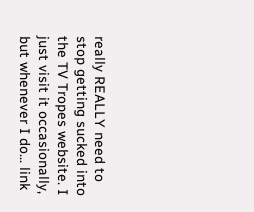really REALLY need to stop getting sucked into the TV Tropes website. I just visit it occasionally, but whenever I do... link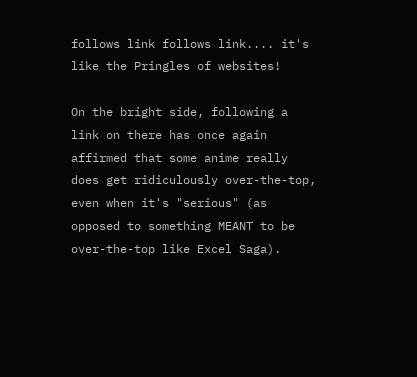follows link follows link.... it's like the Pringles of websites!

On the bright side, following a link on there has once again affirmed that some anime really does get ridiculously over-the-top, even when it's "serious" (as opposed to something MEANT to be over-the-top like Excel Saga).